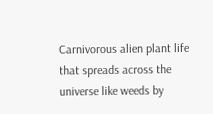Carnivorous alien plant life that spreads across the universe like weeds by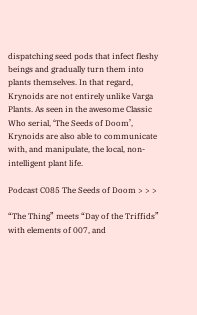dispatching seed pods that infect fleshy beings and gradually turn them into plants themselves. In that regard, Krynoids are not entirely unlike Varga Plants. As seen in the awesome Classic Who serial, ‘The Seeds of Doom’, Krynoids are also able to communicate with, and manipulate, the local, non-intelligent plant life.

Podcast C085 The Seeds of Doom > > >

“The Thing” meets “Day of the Triffids” with elements of 007, and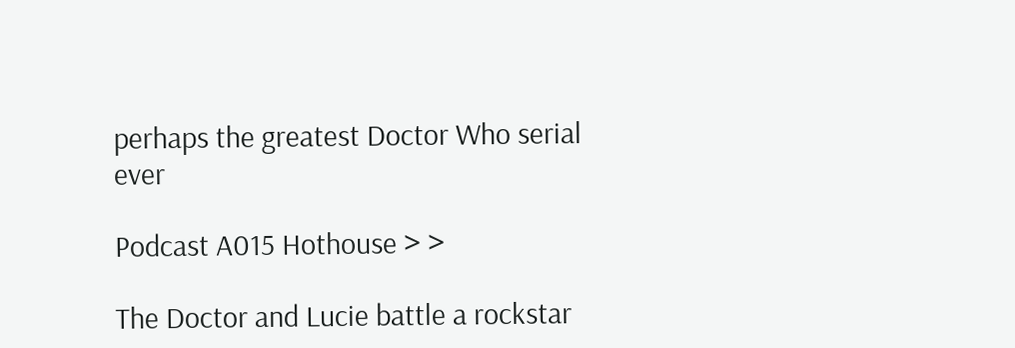perhaps the greatest Doctor Who serial ever

Podcast A015 Hothouse > >

The Doctor and Lucie battle a rockstar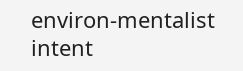environ-mentalist intent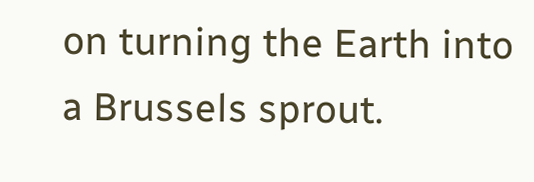on turning the Earth into a Brussels sprout.